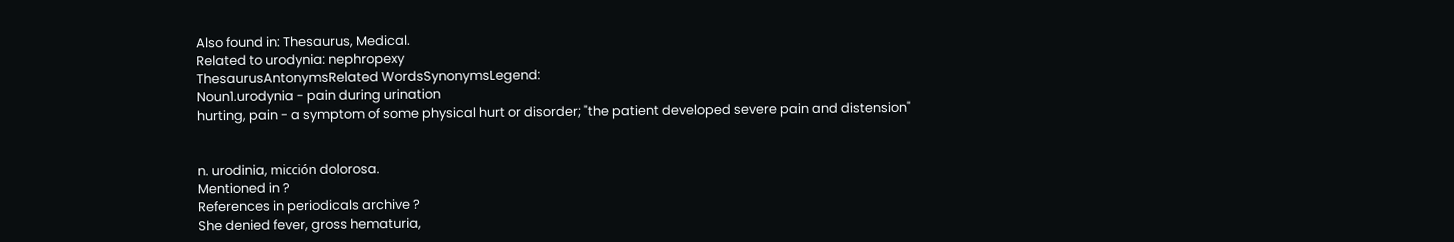Also found in: Thesaurus, Medical.
Related to urodynia: nephropexy
ThesaurusAntonymsRelated WordsSynonymsLegend:
Noun1.urodynia - pain during urination
hurting, pain - a symptom of some physical hurt or disorder; "the patient developed severe pain and distension"


n. urodinia, micción dolorosa.
Mentioned in ?
References in periodicals archive ?
She denied fever, gross hematuria,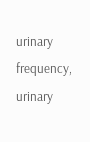urinary frequency, urinary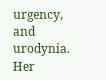urgency, and urodynia. Her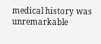medical history was unremarkable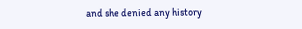and she denied any history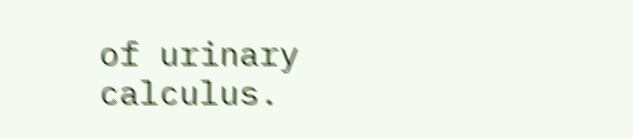of urinary calculus.